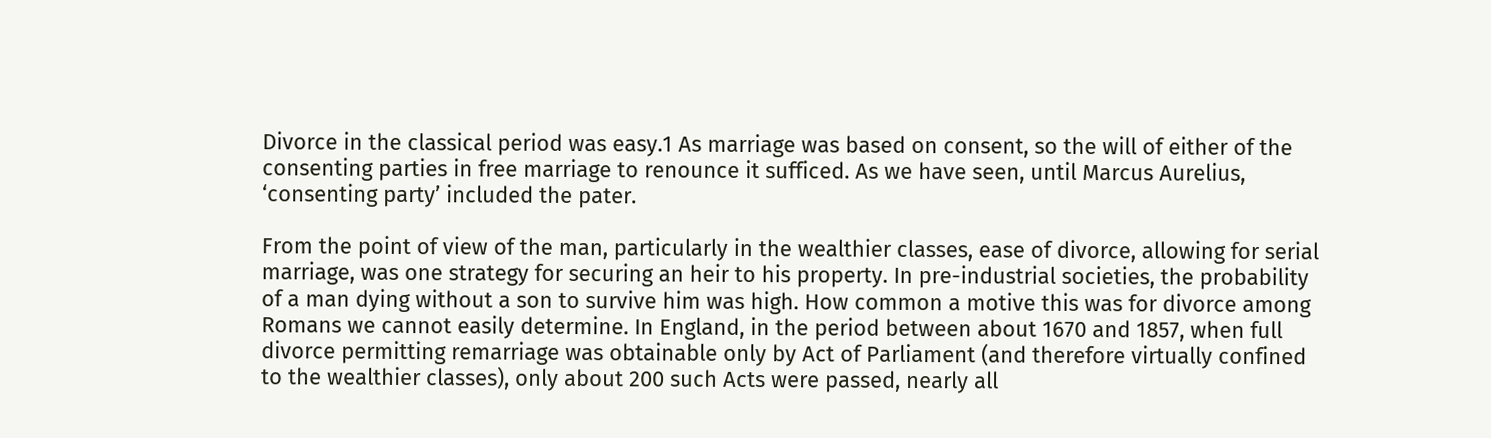Divorce in the classical period was easy.1 As marriage was based on consent, so the will of either of the consenting parties in free marriage to renounce it sufficed. As we have seen, until Marcus Aurelius, ‘consenting party’ included the pater.

From the point of view of the man, particularly in the wealthier classes, ease of divorce, allowing for serial marriage, was one strategy for securing an heir to his property. In pre-industrial societies, the probability of a man dying without a son to survive him was high. How common a motive this was for divorce among Romans we cannot easily determine. In England, in the period between about 1670 and 1857, when full divorce permitting remarriage was obtainable only by Act of Parliament (and therefore virtually confined to the wealthier classes), only about 200 such Acts were passed, nearly all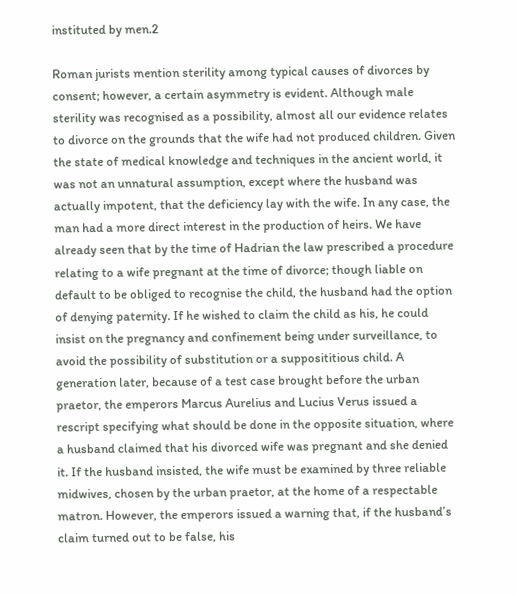instituted by men.2

Roman jurists mention sterility among typical causes of divorces by consent; however, a certain asymmetry is evident. Although male sterility was recognised as a possibility, almost all our evidence relates to divorce on the grounds that the wife had not produced children. Given the state of medical knowledge and techniques in the ancient world, it was not an unnatural assumption, except where the husband was actually impotent, that the deficiency lay with the wife. In any case, the man had a more direct interest in the production of heirs. We have already seen that by the time of Hadrian the law prescribed a procedure relating to a wife pregnant at the time of divorce; though liable on default to be obliged to recognise the child, the husband had the option of denying paternity. If he wished to claim the child as his, he could insist on the pregnancy and confinement being under surveillance, to avoid the possibility of substitution or a supposititious child. A generation later, because of a test case brought before the urban praetor, the emperors Marcus Aurelius and Lucius Verus issued a rescript specifying what should be done in the opposite situation, where a husband claimed that his divorced wife was pregnant and she denied it. If the husband insisted, the wife must be examined by three reliable midwives, chosen by the urban praetor, at the home of a respectable matron. However, the emperors issued a warning that, if the husband’s claim turned out to be false, his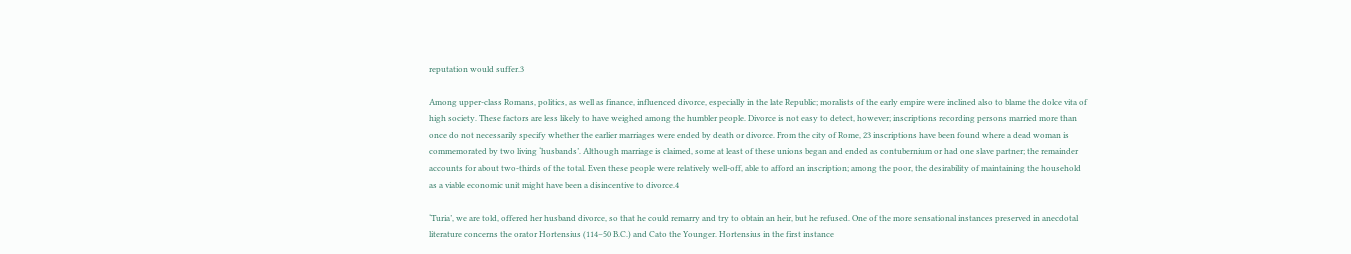reputation would suffer.3

Among upper-class Romans, politics, as well as finance, influenced divorce, especially in the late Republic; moralists of the early empire were inclined also to blame the dolce vita of high society. These factors are less likely to have weighed among the humbler people. Divorce is not easy to detect, however; inscriptions recording persons married more than once do not necessarily specify whether the earlier marriages were ended by death or divorce. From the city of Rome, 23 inscriptions have been found where a dead woman is commemorated by two living ‘husbands’. Although marriage is claimed, some at least of these unions began and ended as contubernium or had one slave partner; the remainder accounts for about two-thirds of the total. Even these people were relatively well-off, able to afford an inscription; among the poor, the desirability of maintaining the household as a viable economic unit might have been a disincentive to divorce.4

‘Turia’, we are told, offered her husband divorce, so that he could remarry and try to obtain an heir, but he refused. One of the more sensational instances preserved in anecdotal literature concerns the orator Hortensius (114–50 B.C.) and Cato the Younger. Hortensius in the first instance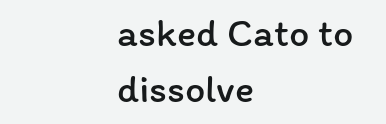asked Cato to dissolve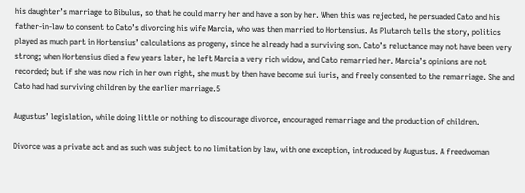his daughter’s marriage to Bibulus, so that he could marry her and have a son by her. When this was rejected, he persuaded Cato and his father-in-law to consent to Cato’s divorcing his wife Marcia, who was then married to Hortensius. As Plutarch tells the story, politics played as much part in Hortensius’ calculations as progeny, since he already had a surviving son. Cato’s reluctance may not have been very strong; when Hortensius died a few years later, he left Marcia a very rich widow, and Cato remarried her. Marcia’s opinions are not recorded; but if she was now rich in her own right, she must by then have become sui iuris, and freely consented to the remarriage. She and Cato had had surviving children by the earlier marriage.5

Augustus’ legislation, while doing little or nothing to discourage divorce, encouraged remarriage and the production of children.

Divorce was a private act and as such was subject to no limitation by law, with one exception, introduced by Augustus. A freedwoman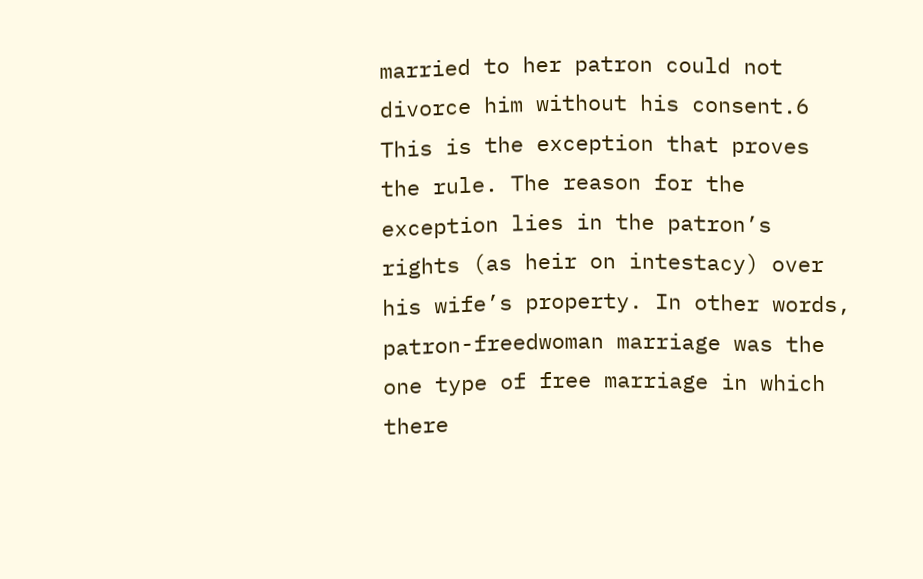married to her patron could not divorce him without his consent.6 This is the exception that proves the rule. The reason for the exception lies in the patron’s rights (as heir on intestacy) over his wife’s property. In other words, patron-freedwoman marriage was the one type of free marriage in which there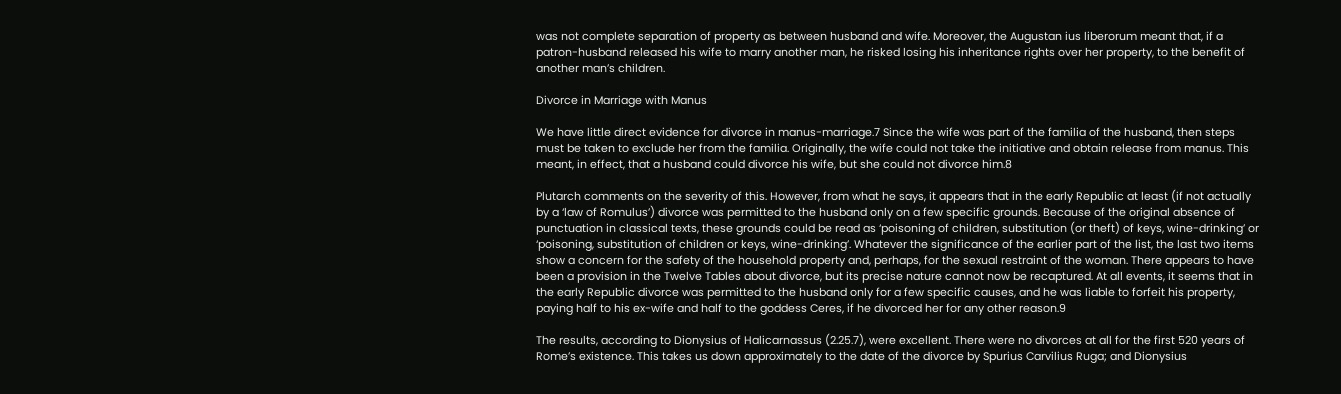was not complete separation of property as between husband and wife. Moreover, the Augustan ius liberorum meant that, if a patron-husband released his wife to marry another man, he risked losing his inheritance rights over her property, to the benefit of another man’s children.

Divorce in Marriage with Manus

We have little direct evidence for divorce in manus-marriage.7 Since the wife was part of the familia of the husband, then steps must be taken to exclude her from the familia. Originally, the wife could not take the initiative and obtain release from manus. This meant, in effect, that a husband could divorce his wife, but she could not divorce him.8

Plutarch comments on the severity of this. However, from what he says, it appears that in the early Republic at least (if not actually by a ‘law of Romulus’) divorce was permitted to the husband only on a few specific grounds. Because of the original absence of punctuation in classical texts, these grounds could be read as ‘poisoning of children, substitution (or theft) of keys, wine-drinking’ or ‘poisoning, substitution of children or keys, wine-drinking’. Whatever the significance of the earlier part of the list, the last two items show a concern for the safety of the household property and, perhaps, for the sexual restraint of the woman. There appears to have been a provision in the Twelve Tables about divorce, but its precise nature cannot now be recaptured. At all events, it seems that in the early Republic divorce was permitted to the husband only for a few specific causes, and he was liable to forfeit his property, paying half to his ex-wife and half to the goddess Ceres, if he divorced her for any other reason.9

The results, according to Dionysius of Halicarnassus (2.25.7), were excellent. There were no divorces at all for the first 520 years of Rome’s existence. This takes us down approximately to the date of the divorce by Spurius Carvilius Ruga; and Dionysius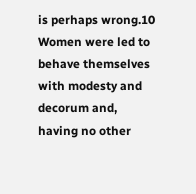is perhaps wrong.10 Women were led to behave themselves with modesty and decorum and, having no other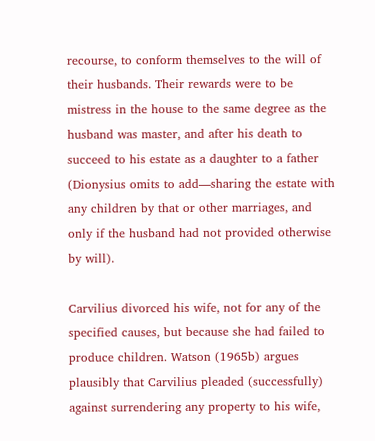recourse, to conform themselves to the will of their husbands. Their rewards were to be mistress in the house to the same degree as the husband was master, and after his death to succeed to his estate as a daughter to a father (Dionysius omits to add—sharing the estate with any children by that or other marriages, and only if the husband had not provided otherwise by will).

Carvilius divorced his wife, not for any of the specified causes, but because she had failed to produce children. Watson (1965b) argues plausibly that Carvilius pleaded (successfully) against surrendering any property to his wife,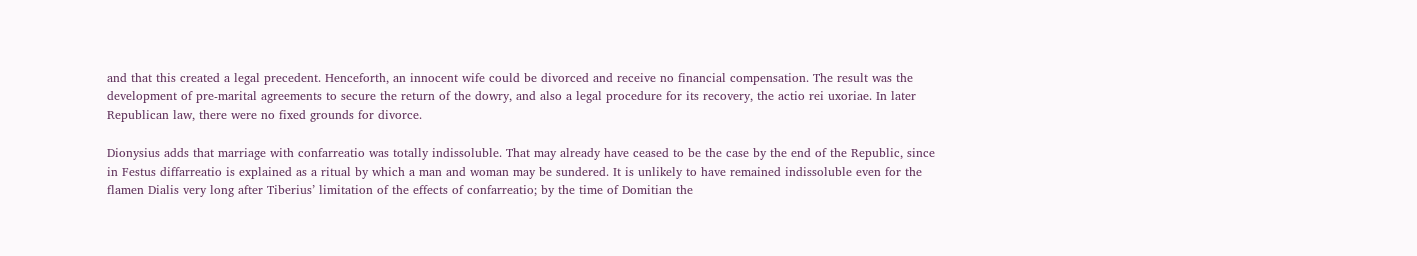and that this created a legal precedent. Henceforth, an innocent wife could be divorced and receive no financial compensation. The result was the development of pre-marital agreements to secure the return of the dowry, and also a legal procedure for its recovery, the actio rei uxoriae. In later Republican law, there were no fixed grounds for divorce.

Dionysius adds that marriage with confarreatio was totally indissoluble. That may already have ceased to be the case by the end of the Republic, since in Festus diffarreatio is explained as a ritual by which a man and woman may be sundered. It is unlikely to have remained indissoluble even for the flamen Dialis very long after Tiberius’ limitation of the effects of confarreatio; by the time of Domitian the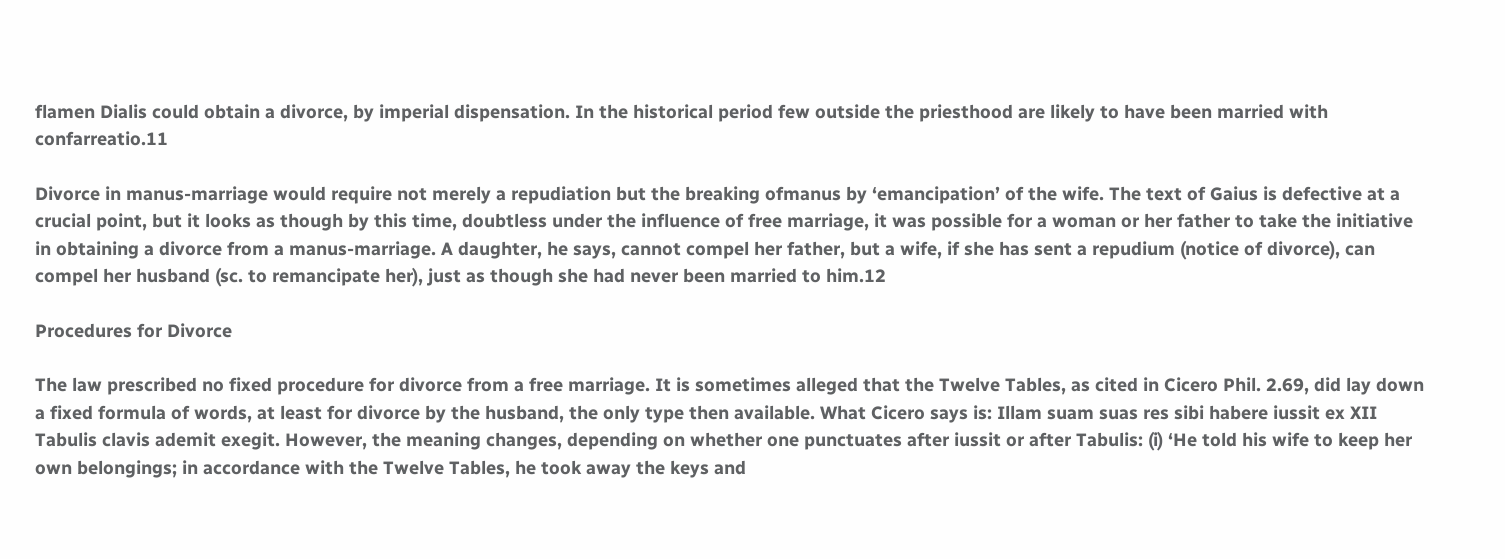flamen Dialis could obtain a divorce, by imperial dispensation. In the historical period few outside the priesthood are likely to have been married with confarreatio.11

Divorce in manus-marriage would require not merely a repudiation but the breaking ofmanus by ‘emancipation’ of the wife. The text of Gaius is defective at a crucial point, but it looks as though by this time, doubtless under the influence of free marriage, it was possible for a woman or her father to take the initiative in obtaining a divorce from a manus-marriage. A daughter, he says, cannot compel her father, but a wife, if she has sent a repudium (notice of divorce), can compel her husband (sc. to remancipate her), just as though she had never been married to him.12

Procedures for Divorce

The law prescribed no fixed procedure for divorce from a free marriage. It is sometimes alleged that the Twelve Tables, as cited in Cicero Phil. 2.69, did lay down a fixed formula of words, at least for divorce by the husband, the only type then available. What Cicero says is: Illam suam suas res sibi habere iussit ex XII Tabulis clavis ademit exegit. However, the meaning changes, depending on whether one punctuates after iussit or after Tabulis: (i) ‘He told his wife to keep her own belongings; in accordance with the Twelve Tables, he took away the keys and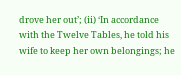drove her out’; (ii) ‘In accordance with the Twelve Tables, he told his wife to keep her own belongings; he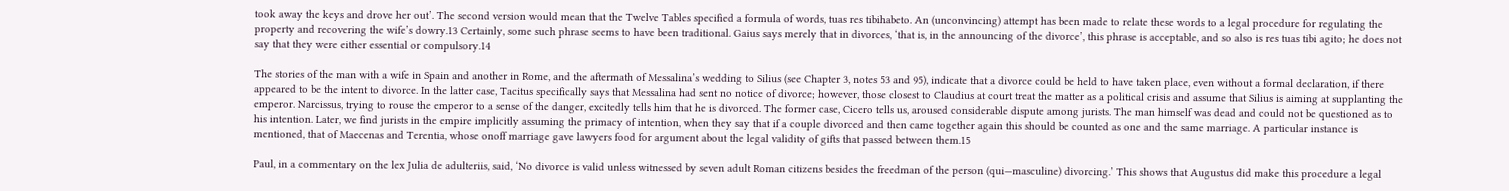took away the keys and drove her out’. The second version would mean that the Twelve Tables specified a formula of words, tuas res tibihabeto. An (unconvincing) attempt has been made to relate these words to a legal procedure for regulating the property and recovering the wife’s dowry.13 Certainly, some such phrase seems to have been traditional. Gaius says merely that in divorces, ‘that is, in the announcing of the divorce’, this phrase is acceptable, and so also is res tuas tibi agito; he does not say that they were either essential or compulsory.14

The stories of the man with a wife in Spain and another in Rome, and the aftermath of Messalina’s wedding to Silius (see Chapter 3, notes 53 and 95), indicate that a divorce could be held to have taken place, even without a formal declaration, if there appeared to be the intent to divorce. In the latter case, Tacitus specifically says that Messalina had sent no notice of divorce; however, those closest to Claudius at court treat the matter as a political crisis and assume that Silius is aiming at supplanting the emperor. Narcissus, trying to rouse the emperor to a sense of the danger, excitedly tells him that he is divorced. The former case, Cicero tells us, aroused considerable dispute among jurists. The man himself was dead and could not be questioned as to his intention. Later, we find jurists in the empire implicitly assuming the primacy of intention, when they say that if a couple divorced and then came together again this should be counted as one and the same marriage. A particular instance is mentioned, that of Maecenas and Terentia, whose onoff marriage gave lawyers food for argument about the legal validity of gifts that passed between them.15

Paul, in a commentary on the lex Julia de adulteriis, said, ‘No divorce is valid unless witnessed by seven adult Roman citizens besides the freedman of the person (qui—masculine) divorcing.’ This shows that Augustus did make this procedure a legal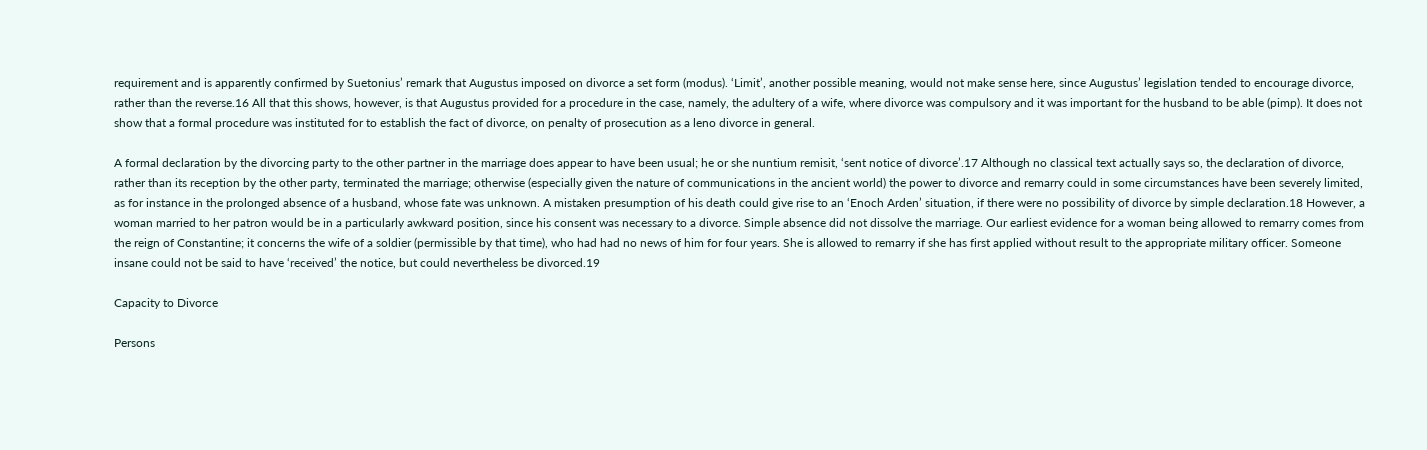requirement and is apparently confirmed by Suetonius’ remark that Augustus imposed on divorce a set form (modus). ‘Limit’, another possible meaning, would not make sense here, since Augustus’ legislation tended to encourage divorce, rather than the reverse.16 All that this shows, however, is that Augustus provided for a procedure in the case, namely, the adultery of a wife, where divorce was compulsory and it was important for the husband to be able (pimp). It does not show that a formal procedure was instituted for to establish the fact of divorce, on penalty of prosecution as a leno divorce in general.

A formal declaration by the divorcing party to the other partner in the marriage does appear to have been usual; he or she nuntium remisit, ‘sent notice of divorce’.17 Although no classical text actually says so, the declaration of divorce, rather than its reception by the other party, terminated the marriage; otherwise (especially given the nature of communications in the ancient world) the power to divorce and remarry could in some circumstances have been severely limited, as for instance in the prolonged absence of a husband, whose fate was unknown. A mistaken presumption of his death could give rise to an ‘Enoch Arden’ situation, if there were no possibility of divorce by simple declaration.18 However, a woman married to her patron would be in a particularly awkward position, since his consent was necessary to a divorce. Simple absence did not dissolve the marriage. Our earliest evidence for a woman being allowed to remarry comes from the reign of Constantine; it concerns the wife of a soldier (permissible by that time), who had had no news of him for four years. She is allowed to remarry if she has first applied without result to the appropriate military officer. Someone insane could not be said to have ‘received’ the notice, but could nevertheless be divorced.19

Capacity to Divorce

Persons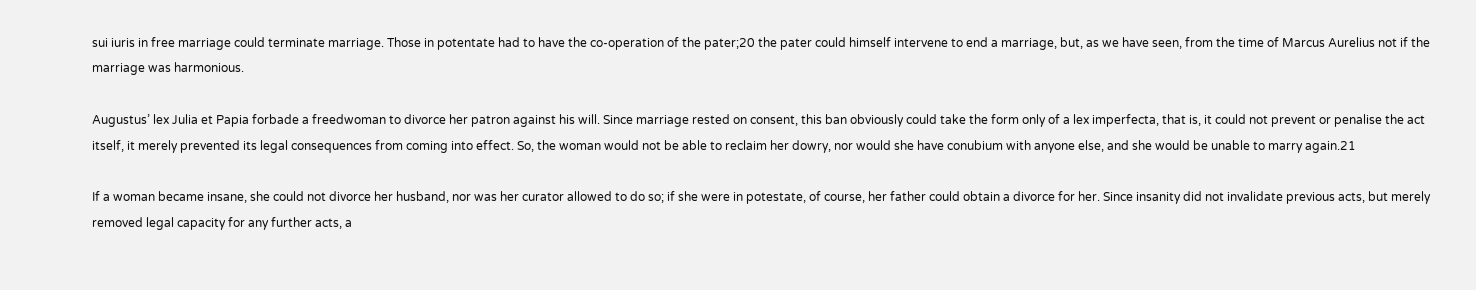sui iuris in free marriage could terminate marriage. Those in potentate had to have the co-operation of the pater;20 the pater could himself intervene to end a marriage, but, as we have seen, from the time of Marcus Aurelius not if the marriage was harmonious.

Augustus’ lex Julia et Papia forbade a freedwoman to divorce her patron against his will. Since marriage rested on consent, this ban obviously could take the form only of a lex imperfecta, that is, it could not prevent or penalise the act itself, it merely prevented its legal consequences from coming into effect. So, the woman would not be able to reclaim her dowry, nor would she have conubium with anyone else, and she would be unable to marry again.21

If a woman became insane, she could not divorce her husband, nor was her curator allowed to do so; if she were in potestate, of course, her father could obtain a divorce for her. Since insanity did not invalidate previous acts, but merely removed legal capacity for any further acts, a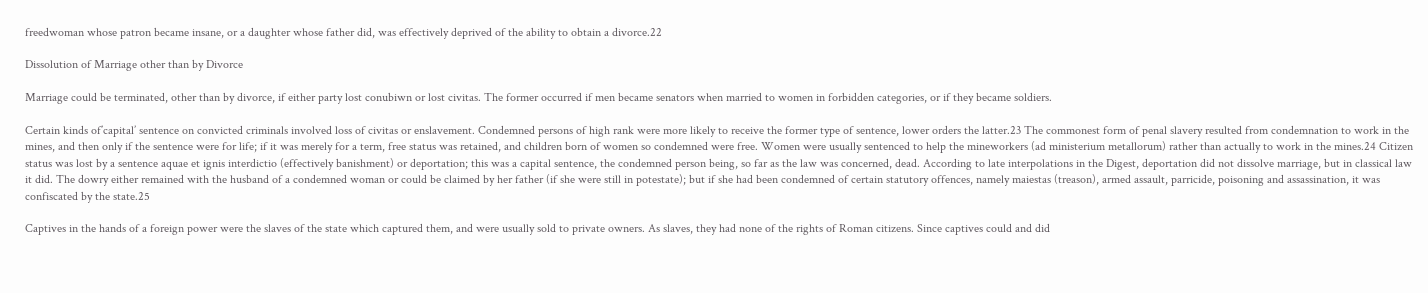freedwoman whose patron became insane, or a daughter whose father did, was effectively deprived of the ability to obtain a divorce.22

Dissolution of Marriage other than by Divorce

Marriage could be terminated, other than by divorce, if either party lost conubiwn or lost civitas. The former occurred if men became senators when married to women in forbidden categories, or if they became soldiers.

Certain kinds of’capital’ sentence on convicted criminals involved loss of civitas or enslavement. Condemned persons of high rank were more likely to receive the former type of sentence, lower orders the latter.23 The commonest form of penal slavery resulted from condemnation to work in the mines, and then only if the sentence were for life; if it was merely for a term, free status was retained, and children born of women so condemned were free. Women were usually sentenced to help the mineworkers (ad ministerium metallorum) rather than actually to work in the mines.24 Citizen status was lost by a sentence aquae et ignis interdictio (effectively banishment) or deportation; this was a capital sentence, the condemned person being, so far as the law was concerned, dead. According to late interpolations in the Digest, deportation did not dissolve marriage, but in classical law it did. The dowry either remained with the husband of a condemned woman or could be claimed by her father (if she were still in potestate); but if she had been condemned of certain statutory offences, namely maiestas (treason), armed assault, parricide, poisoning and assassination, it was confiscated by the state.25

Captives in the hands of a foreign power were the slaves of the state which captured them, and were usually sold to private owners. As slaves, they had none of the rights of Roman citizens. Since captives could and did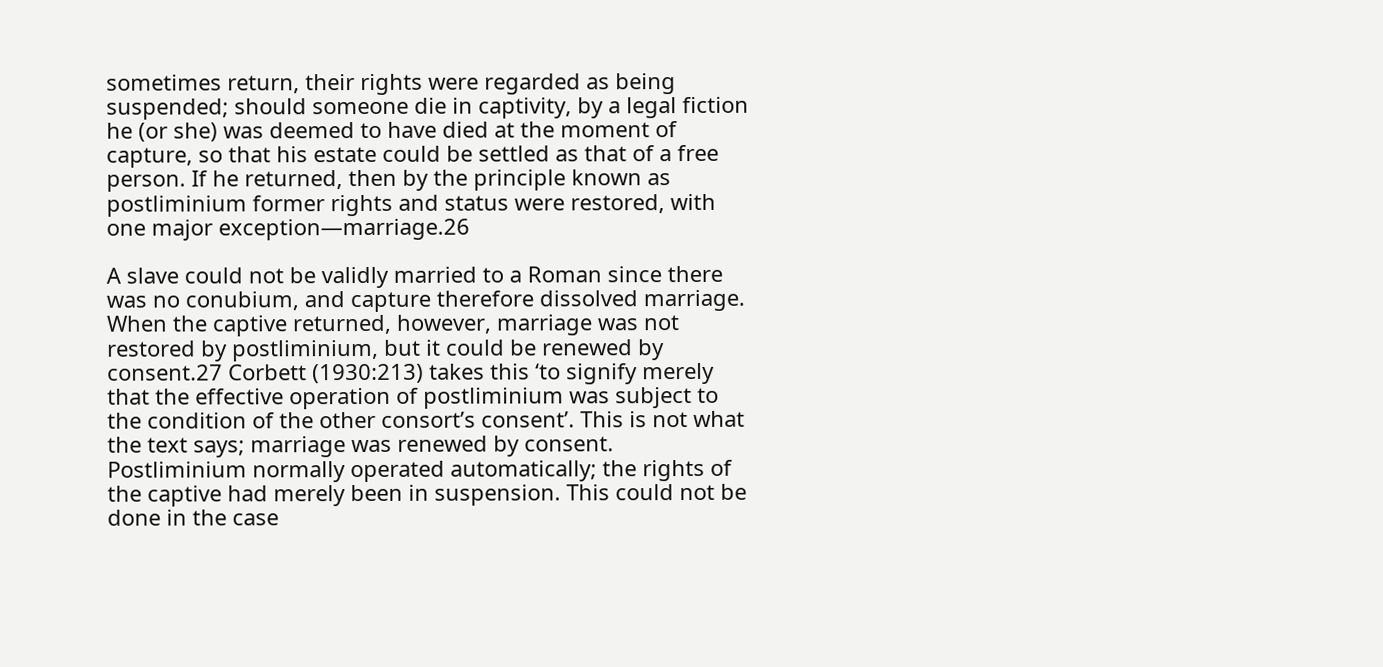sometimes return, their rights were regarded as being suspended; should someone die in captivity, by a legal fiction he (or she) was deemed to have died at the moment of capture, so that his estate could be settled as that of a free person. If he returned, then by the principle known as postliminium former rights and status were restored, with one major exception—marriage.26

A slave could not be validly married to a Roman since there was no conubium, and capture therefore dissolved marriage. When the captive returned, however, marriage was not restored by postliminium, but it could be renewed by consent.27 Corbett (1930:213) takes this ‘to signify merely that the effective operation of postliminium was subject to the condition of the other consort’s consent’. This is not what the text says; marriage was renewed by consent. Postliminium normally operated automatically; the rights of the captive had merely been in suspension. This could not be done in the case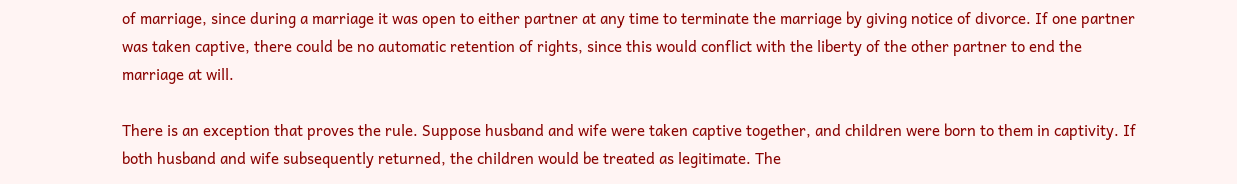of marriage, since during a marriage it was open to either partner at any time to terminate the marriage by giving notice of divorce. If one partner was taken captive, there could be no automatic retention of rights, since this would conflict with the liberty of the other partner to end the marriage at will.

There is an exception that proves the rule. Suppose husband and wife were taken captive together, and children were born to them in captivity. If both husband and wife subsequently returned, the children would be treated as legitimate. The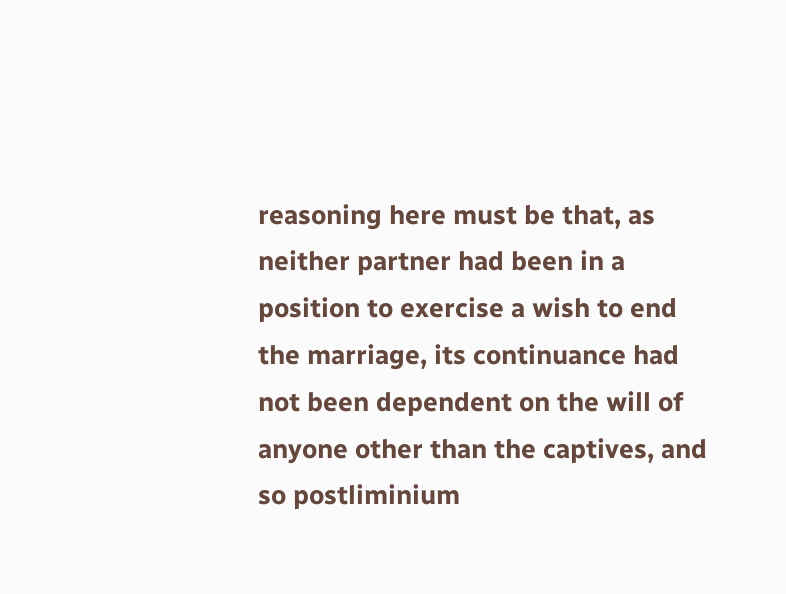reasoning here must be that, as neither partner had been in a position to exercise a wish to end the marriage, its continuance had not been dependent on the will of anyone other than the captives, and so postliminium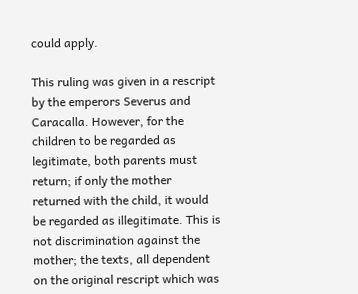could apply.

This ruling was given in a rescript by the emperors Severus and Caracalla. However, for the children to be regarded as legitimate, both parents must return; if only the mother returned with the child, it would be regarded as illegitimate. This is not discrimination against the mother; the texts, all dependent on the original rescript which was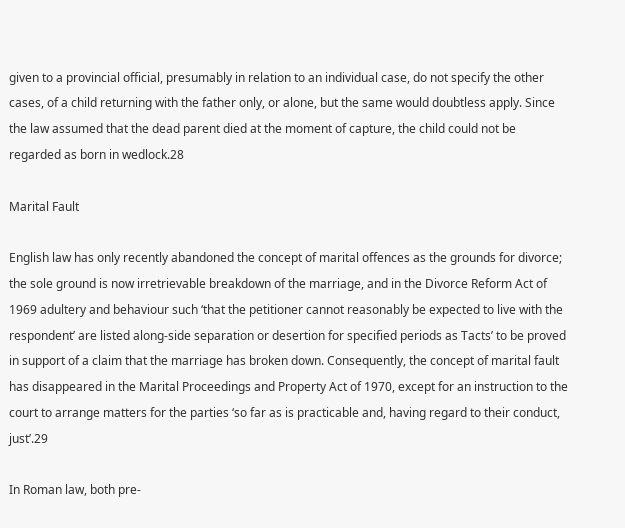given to a provincial official, presumably in relation to an individual case, do not specify the other cases, of a child returning with the father only, or alone, but the same would doubtless apply. Since the law assumed that the dead parent died at the moment of capture, the child could not be regarded as born in wedlock.28

Marital Fault

English law has only recently abandoned the concept of marital offences as the grounds for divorce; the sole ground is now irretrievable breakdown of the marriage, and in the Divorce Reform Act of 1969 adultery and behaviour such ‘that the petitioner cannot reasonably be expected to live with the respondent’ are listed along-side separation or desertion for specified periods as Tacts’ to be proved in support of a claim that the marriage has broken down. Consequently, the concept of marital fault has disappeared in the Marital Proceedings and Property Act of 1970, except for an instruction to the court to arrange matters for the parties ‘so far as is practicable and, having regard to their conduct, just’.29

In Roman law, both pre-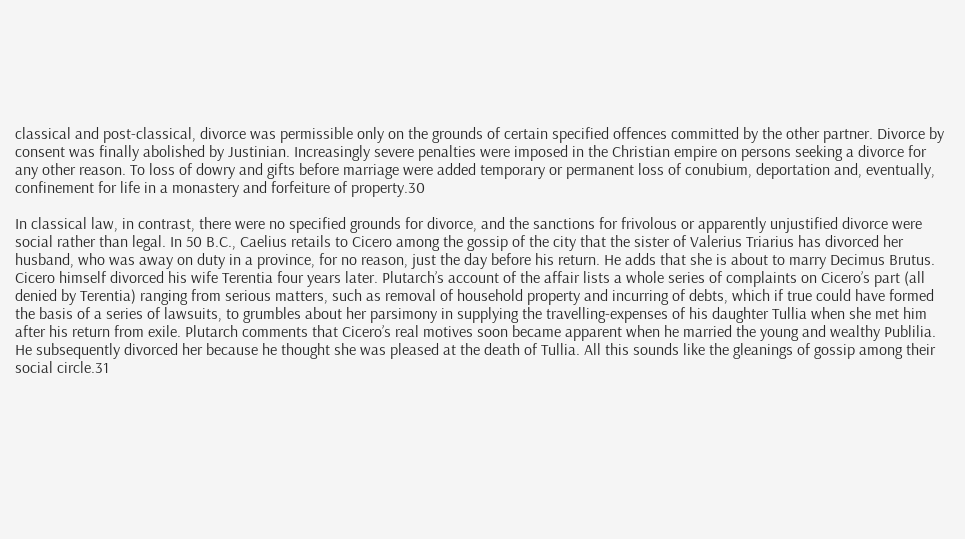classical and post-classical, divorce was permissible only on the grounds of certain specified offences committed by the other partner. Divorce by consent was finally abolished by Justinian. Increasingly severe penalties were imposed in the Christian empire on persons seeking a divorce for any other reason. To loss of dowry and gifts before marriage were added temporary or permanent loss of conubium, deportation and, eventually, confinement for life in a monastery and forfeiture of property.30

In classical law, in contrast, there were no specified grounds for divorce, and the sanctions for frivolous or apparently unjustified divorce were social rather than legal. In 50 B.C., Caelius retails to Cicero among the gossip of the city that the sister of Valerius Triarius has divorced her husband, who was away on duty in a province, for no reason, just the day before his return. He adds that she is about to marry Decimus Brutus. Cicero himself divorced his wife Terentia four years later. Plutarch’s account of the affair lists a whole series of complaints on Cicero’s part (all denied by Terentia) ranging from serious matters, such as removal of household property and incurring of debts, which if true could have formed the basis of a series of lawsuits, to grumbles about her parsimony in supplying the travelling-expenses of his daughter Tullia when she met him after his return from exile. Plutarch comments that Cicero’s real motives soon became apparent when he married the young and wealthy Publilia. He subsequently divorced her because he thought she was pleased at the death of Tullia. All this sounds like the gleanings of gossip among their social circle.31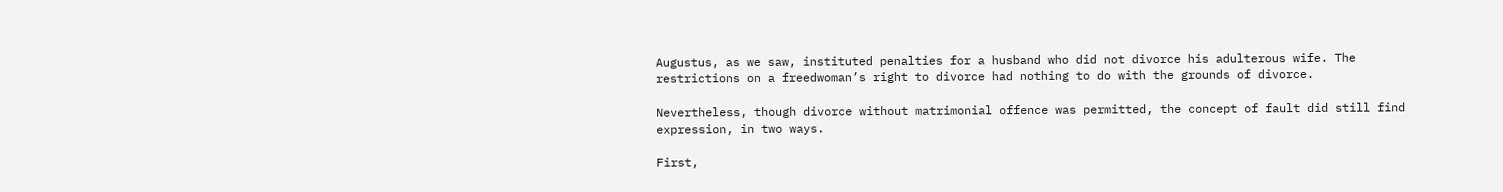Augustus, as we saw, instituted penalties for a husband who did not divorce his adulterous wife. The restrictions on a freedwoman’s right to divorce had nothing to do with the grounds of divorce.

Nevertheless, though divorce without matrimonial offence was permitted, the concept of fault did still find expression, in two ways.

First,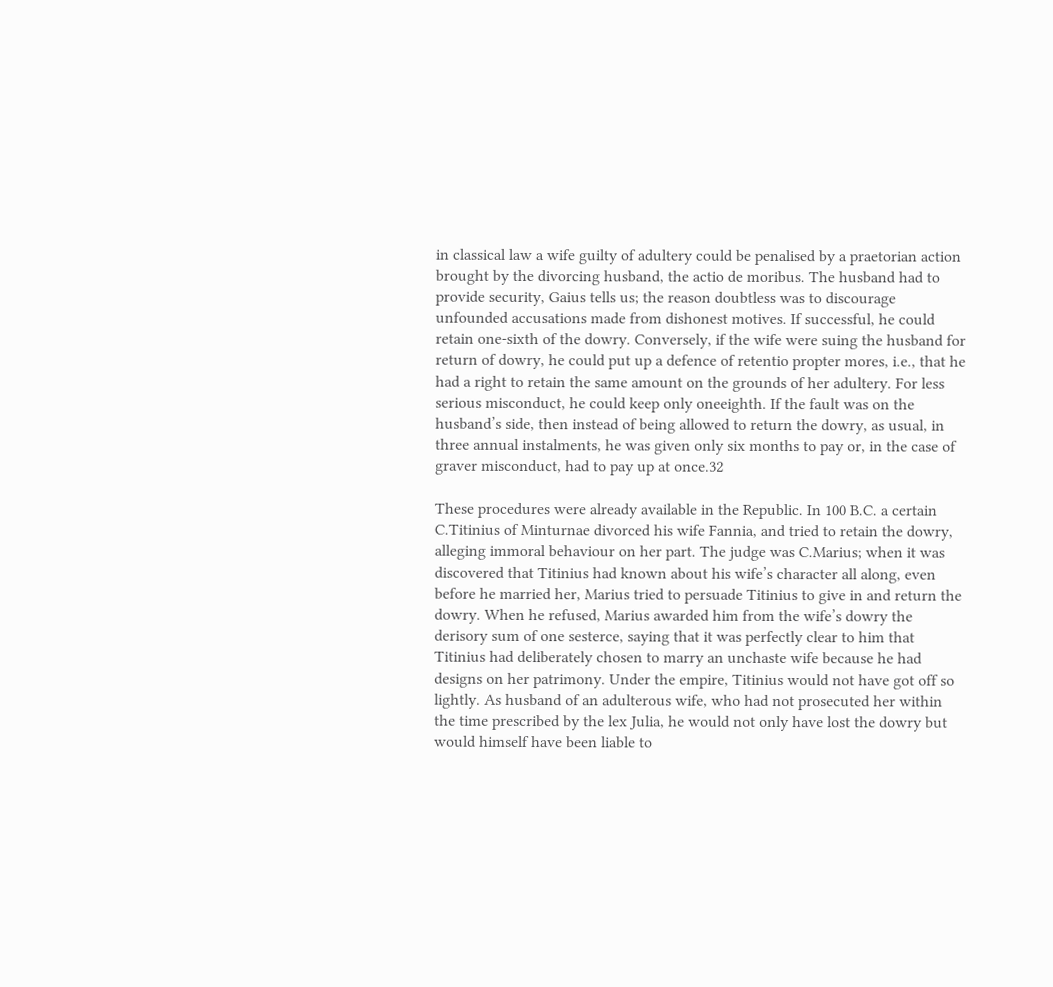in classical law a wife guilty of adultery could be penalised by a praetorian action brought by the divorcing husband, the actio de moribus. The husband had to provide security, Gaius tells us; the reason doubtless was to discourage unfounded accusations made from dishonest motives. If successful, he could retain one-sixth of the dowry. Conversely, if the wife were suing the husband for return of dowry, he could put up a defence of retentio propter mores, i.e., that he had a right to retain the same amount on the grounds of her adultery. For less serious misconduct, he could keep only oneeighth. If the fault was on the husband’s side, then instead of being allowed to return the dowry, as usual, in three annual instalments, he was given only six months to pay or, in the case of graver misconduct, had to pay up at once.32

These procedures were already available in the Republic. In 100 B.C. a certain C.Titinius of Minturnae divorced his wife Fannia, and tried to retain the dowry, alleging immoral behaviour on her part. The judge was C.Marius; when it was discovered that Titinius had known about his wife’s character all along, even before he married her, Marius tried to persuade Titinius to give in and return the dowry. When he refused, Marius awarded him from the wife’s dowry the derisory sum of one sesterce, saying that it was perfectly clear to him that Titinius had deliberately chosen to marry an unchaste wife because he had designs on her patrimony. Under the empire, Titinius would not have got off so lightly. As husband of an adulterous wife, who had not prosecuted her within the time prescribed by the lex Julia, he would not only have lost the dowry but would himself have been liable to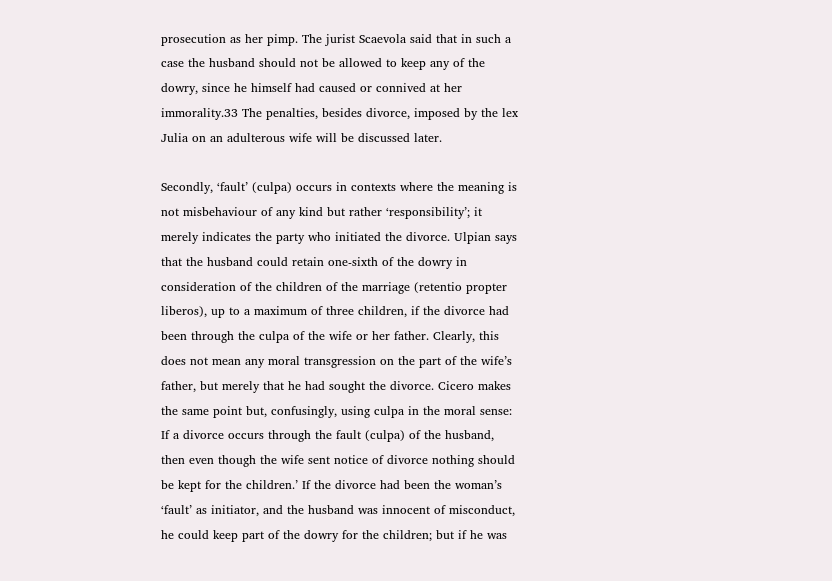prosecution as her pimp. The jurist Scaevola said that in such a case the husband should not be allowed to keep any of the dowry, since he himself had caused or connived at her immorality.33 The penalties, besides divorce, imposed by the lex Julia on an adulterous wife will be discussed later.

Secondly, ‘fault’ (culpa) occurs in contexts where the meaning is not misbehaviour of any kind but rather ‘responsibility’; it merely indicates the party who initiated the divorce. Ulpian says that the husband could retain one-sixth of the dowry in consideration of the children of the marriage (retentio propter liberos), up to a maximum of three children, if the divorce had been through the culpa of the wife or her father. Clearly, this does not mean any moral transgression on the part of the wife’s father, but merely that he had sought the divorce. Cicero makes the same point but, confusingly, using culpa in the moral sense: If a divorce occurs through the fault (culpa) of the husband, then even though the wife sent notice of divorce nothing should be kept for the children.’ If the divorce had been the woman’s ‘fault’ as initiator, and the husband was innocent of misconduct, he could keep part of the dowry for the children; but if he was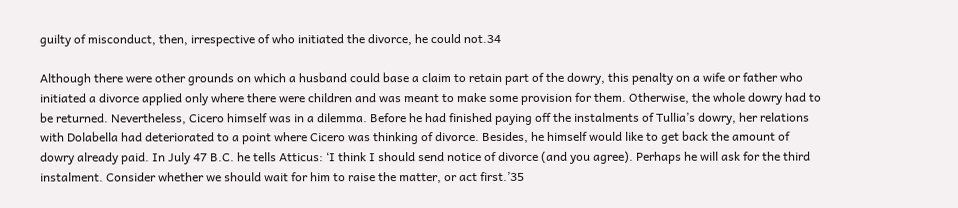guilty of misconduct, then, irrespective of who initiated the divorce, he could not.34

Although there were other grounds on which a husband could base a claim to retain part of the dowry, this penalty on a wife or father who initiated a divorce applied only where there were children and was meant to make some provision for them. Otherwise, the whole dowry had to be returned. Nevertheless, Cicero himself was in a dilemma. Before he had finished paying off the instalments of Tullia’s dowry, her relations with Dolabella had deteriorated to a point where Cicero was thinking of divorce. Besides, he himself would like to get back the amount of dowry already paid. In July 47 B.C. he tells Atticus: ‘I think I should send notice of divorce (and you agree). Perhaps he will ask for the third instalment. Consider whether we should wait for him to raise the matter, or act first.’35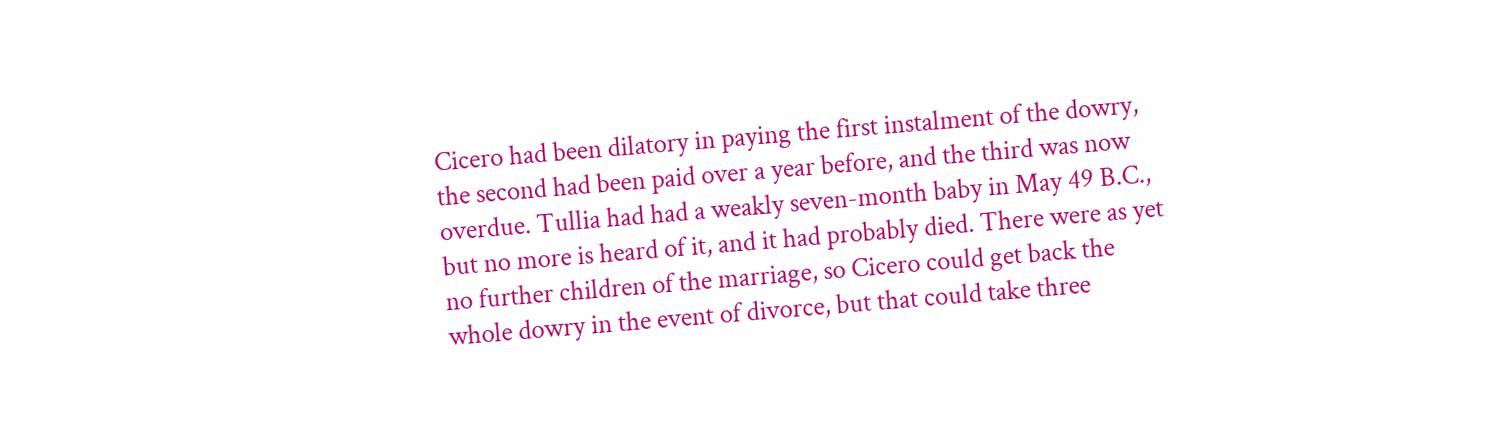Cicero had been dilatory in paying the first instalment of the dowry, the second had been paid over a year before, and the third was now overdue. Tullia had had a weakly seven-month baby in May 49 B.C., but no more is heard of it, and it had probably died. There were as yet no further children of the marriage, so Cicero could get back the whole dowry in the event of divorce, but that could take three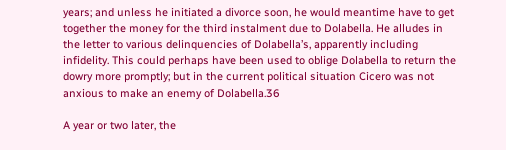years; and unless he initiated a divorce soon, he would meantime have to get together the money for the third instalment due to Dolabella. He alludes in the letter to various delinquencies of Dolabella’s, apparently including infidelity. This could perhaps have been used to oblige Dolabella to return the dowry more promptly; but in the current political situation Cicero was not anxious to make an enemy of Dolabella.36

A year or two later, the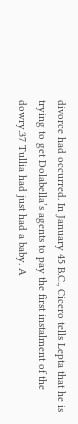divorce had occurred. In January 45 B.C., Cicero tells Lepta that he is trying to get Dolabella’s agents to pay the first instalment of the dowry.37 Tullia had just had a baby. A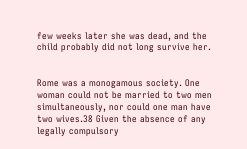few weeks later she was dead, and the child probably did not long survive her.


Rome was a monogamous society. One woman could not be married to two men simultaneously, nor could one man have two wives.38 Given the absence of any legally compulsory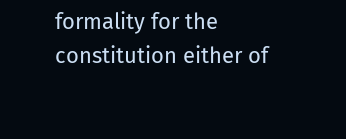formality for the constitution either of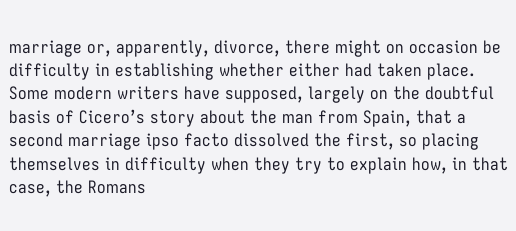marriage or, apparently, divorce, there might on occasion be difficulty in establishing whether either had taken place. Some modern writers have supposed, largely on the doubtful basis of Cicero’s story about the man from Spain, that a second marriage ipso facto dissolved the first, so placing themselves in difficulty when they try to explain how, in that case, the Romans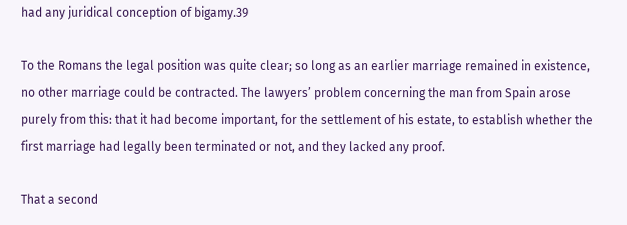had any juridical conception of bigamy.39

To the Romans the legal position was quite clear; so long as an earlier marriage remained in existence, no other marriage could be contracted. The lawyers’ problem concerning the man from Spain arose purely from this: that it had become important, for the settlement of his estate, to establish whether the first marriage had legally been terminated or not, and they lacked any proof.

That a second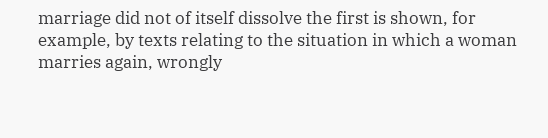marriage did not of itself dissolve the first is shown, for example, by texts relating to the situation in which a woman marries again, wrongly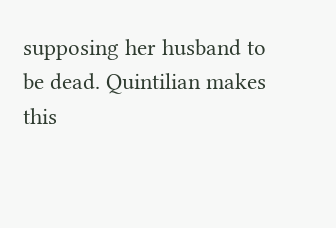supposing her husband to be dead. Quintilian makes this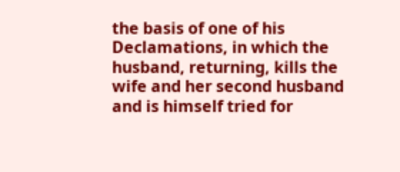the basis of one of his Declamations, in which the husband, returning, kills the wife and her second husband and is himself tried for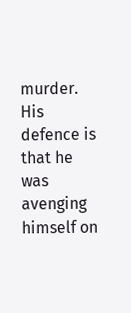murder. His defence is that he was avenging himself on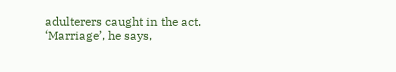adulterers caught in the act. ‘Marriage’, he says,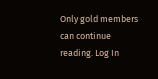Only gold members can continue reading. Log In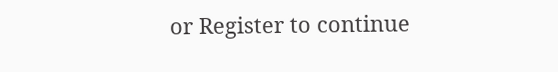or Register to continue